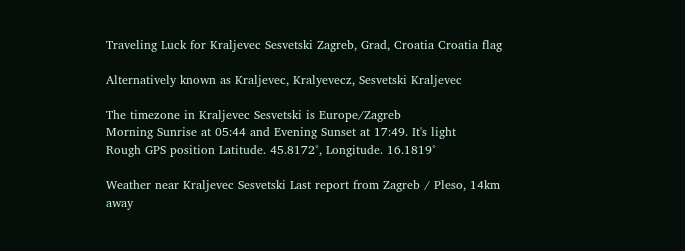Traveling Luck for Kraljevec Sesvetski Zagreb, Grad, Croatia Croatia flag

Alternatively known as Kraljevec, Kralyevecz, Sesvetski Kraljevec

The timezone in Kraljevec Sesvetski is Europe/Zagreb
Morning Sunrise at 05:44 and Evening Sunset at 17:49. It's light
Rough GPS position Latitude. 45.8172°, Longitude. 16.1819°

Weather near Kraljevec Sesvetski Last report from Zagreb / Pleso, 14km away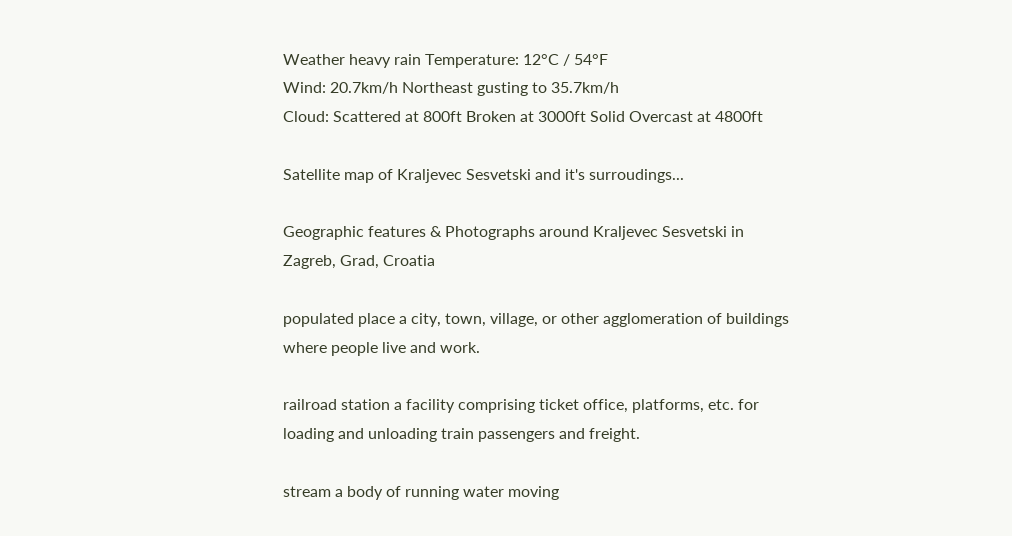Weather heavy rain Temperature: 12°C / 54°F
Wind: 20.7km/h Northeast gusting to 35.7km/h
Cloud: Scattered at 800ft Broken at 3000ft Solid Overcast at 4800ft

Satellite map of Kraljevec Sesvetski and it's surroudings...

Geographic features & Photographs around Kraljevec Sesvetski in Zagreb, Grad, Croatia

populated place a city, town, village, or other agglomeration of buildings where people live and work.

railroad station a facility comprising ticket office, platforms, etc. for loading and unloading train passengers and freight.

stream a body of running water moving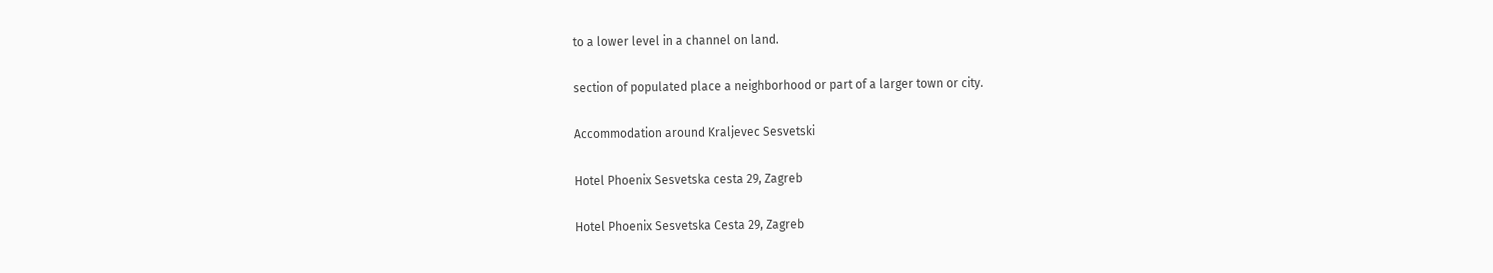to a lower level in a channel on land.

section of populated place a neighborhood or part of a larger town or city.

Accommodation around Kraljevec Sesvetski

Hotel Phoenix Sesvetska cesta 29, Zagreb

Hotel Phoenix Sesvetska Cesta 29, Zagreb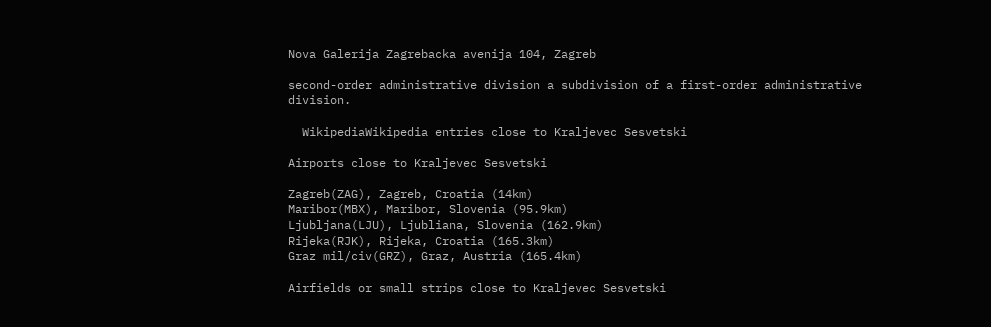Nova Galerija Zagrebacka avenija 104, Zagreb

second-order administrative division a subdivision of a first-order administrative division.

  WikipediaWikipedia entries close to Kraljevec Sesvetski

Airports close to Kraljevec Sesvetski

Zagreb(ZAG), Zagreb, Croatia (14km)
Maribor(MBX), Maribor, Slovenia (95.9km)
Ljubljana(LJU), Ljubliana, Slovenia (162.9km)
Rijeka(RJK), Rijeka, Croatia (165.3km)
Graz mil/civ(GRZ), Graz, Austria (165.4km)

Airfields or small strips close to Kraljevec Sesvetski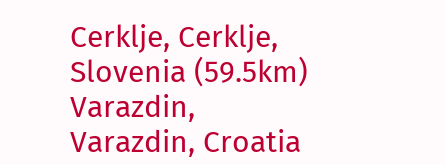Cerklje, Cerklje, Slovenia (59.5km)
Varazdin, Varazdin, Croatia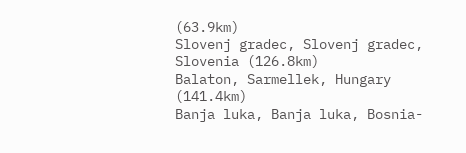(63.9km)
Slovenj gradec, Slovenj gradec, Slovenia (126.8km)
Balaton, Sarmellek, Hungary (141.4km)
Banja luka, Banja luka, Bosnia-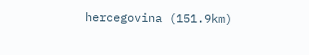hercegovina (151.9km)